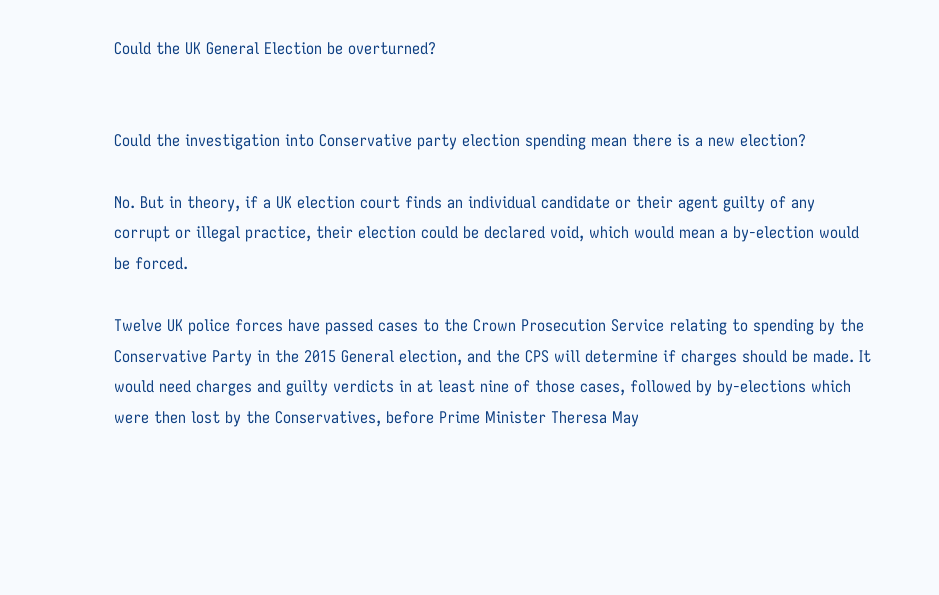Could the UK General Election be overturned?


Could the investigation into Conservative party election spending mean there is a new election?

No. But in theory, if a UK election court finds an individual candidate or their agent guilty of any corrupt or illegal practice, their election could be declared void, which would mean a by-election would be forced.

Twelve UK police forces have passed cases to the Crown Prosecution Service relating to spending by the Conservative Party in the 2015 General election, and the CPS will determine if charges should be made. It would need charges and guilty verdicts in at least nine of those cases, followed by by-elections which were then lost by the Conservatives, before Prime Minister Theresa May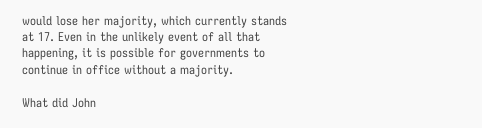would lose her majority, which currently stands at 17. Even in the unlikely event of all that happening, it is possible for governments to continue in office without a majority.

What did John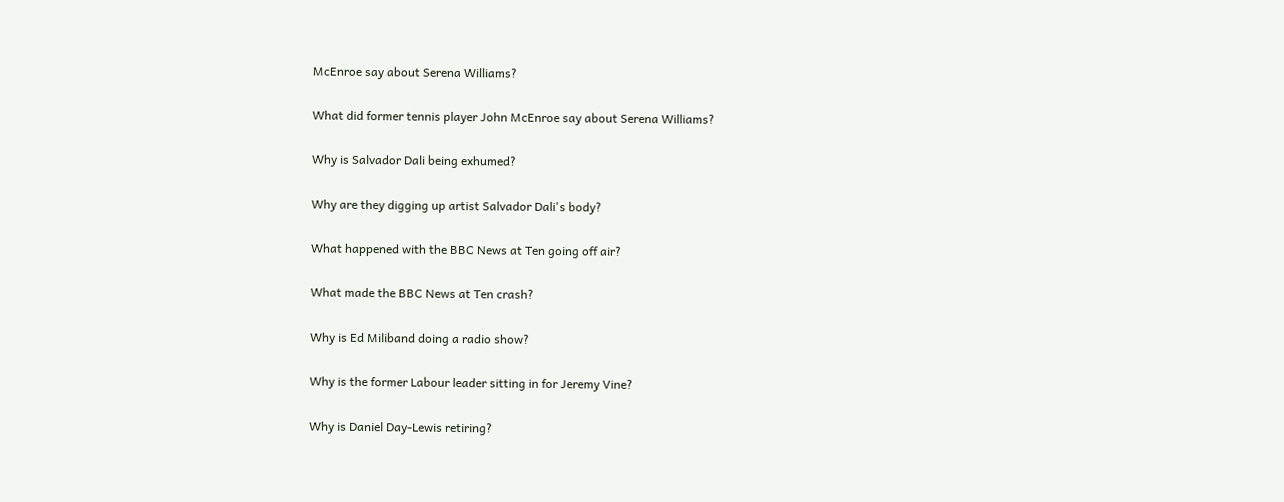McEnroe say about Serena Williams?

What did former tennis player John McEnroe say about Serena Williams?

Why is Salvador Dali being exhumed?

Why are they digging up artist Salvador Dali's body?

What happened with the BBC News at Ten going off air?

What made the BBC News at Ten crash?

Why is Ed Miliband doing a radio show?

Why is the former Labour leader sitting in for Jeremy Vine?

Why is Daniel Day-Lewis retiring?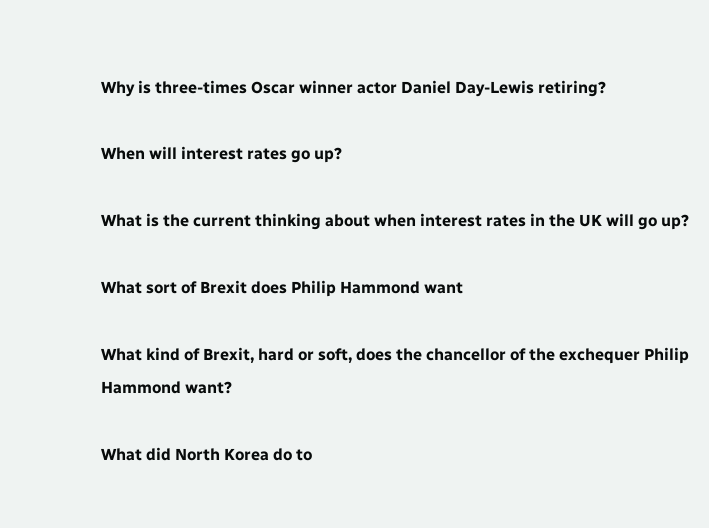Why is three-times Oscar winner actor Daniel Day-Lewis retiring?

When will interest rates go up?

What is the current thinking about when interest rates in the UK will go up?

What sort of Brexit does Philip Hammond want

What kind of Brexit, hard or soft, does the chancellor of the exchequer Philip Hammond want?

What did North Korea do to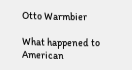Otto Warmbier

What happened to American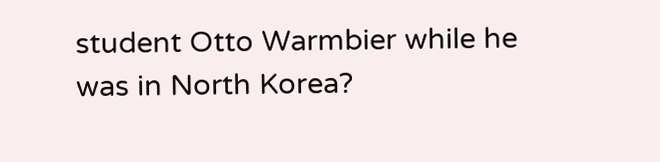student Otto Warmbier while he was in North Korea?